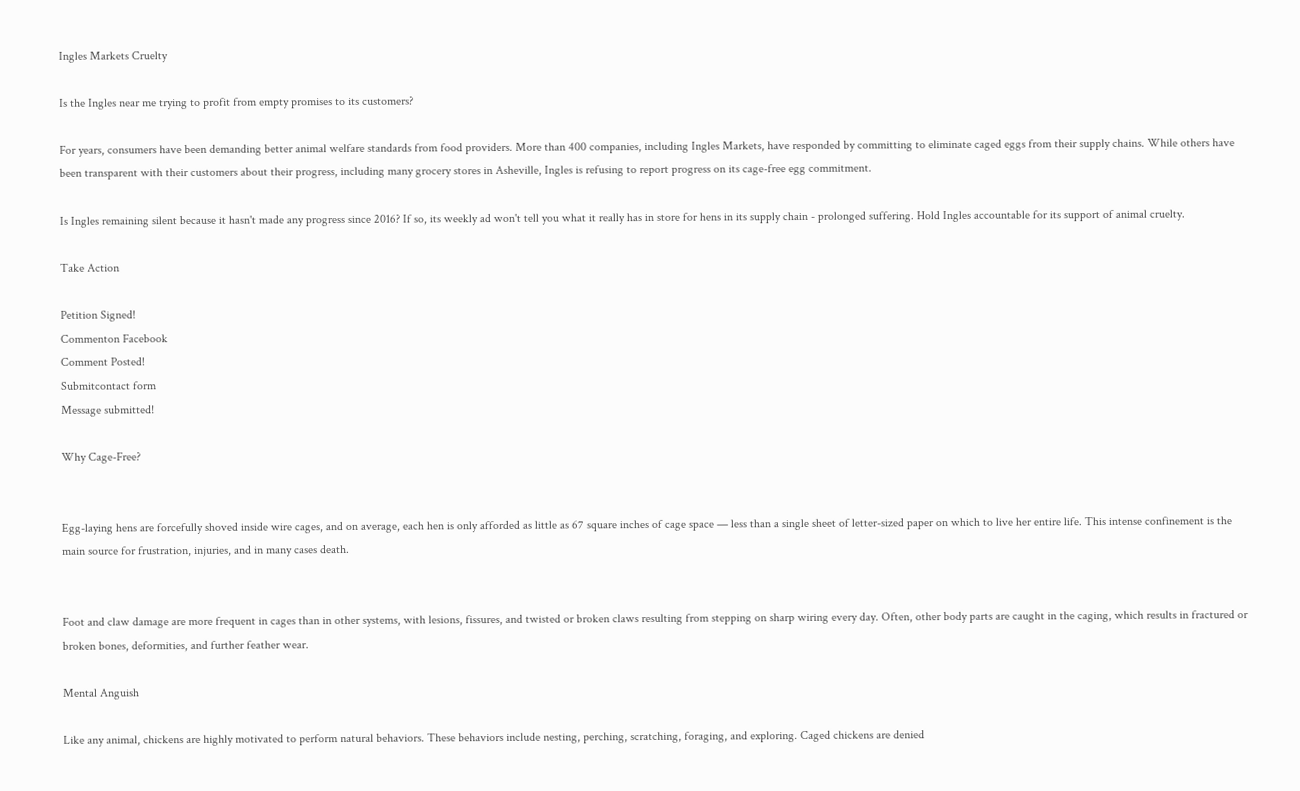Ingles Markets Cruelty

Is the Ingles near me trying to profit from empty promises to its customers?

For years, consumers have been demanding better animal welfare standards from food providers. More than 400 companies, including Ingles Markets, have responded by committing to eliminate caged eggs from their supply chains. While others have been transparent with their customers about their progress, including many grocery stores in Asheville, Ingles is refusing to report progress on its cage-free egg commitment.

Is Ingles remaining silent because it hasn't made any progress since 2016? If so, its weekly ad won't tell you what it really has in store for hens in its supply chain - prolonged suffering. Hold Ingles accountable for its support of animal cruelty.

Take Action

Petition Signed!
Commenton Facebook
Comment Posted!
Submitcontact form
Message submitted!

Why Cage-Free?


Egg-laying hens are forcefully shoved inside wire cages, and on average, each hen is only afforded as little as 67 square inches of cage space — less than a single sheet of letter-sized paper on which to live her entire life. This intense confinement is the main source for frustration, injuries, and in many cases death.


Foot and claw damage are more frequent in cages than in other systems, with lesions, fissures, and twisted or broken claws resulting from stepping on sharp wiring every day. Often, other body parts are caught in the caging, which results in fractured or broken bones, deformities, and further feather wear.

Mental Anguish

Like any animal, chickens are highly motivated to perform natural behaviors. These behaviors include nesting, perching, scratching, foraging, and exploring. Caged chickens are denied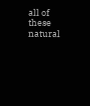all of these natural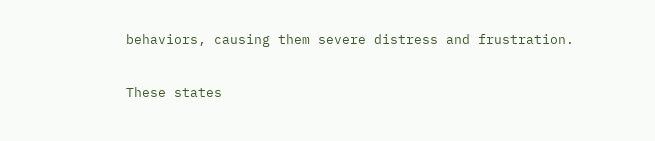behaviors, causing them severe distress and frustration.

These states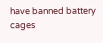have banned battery cages